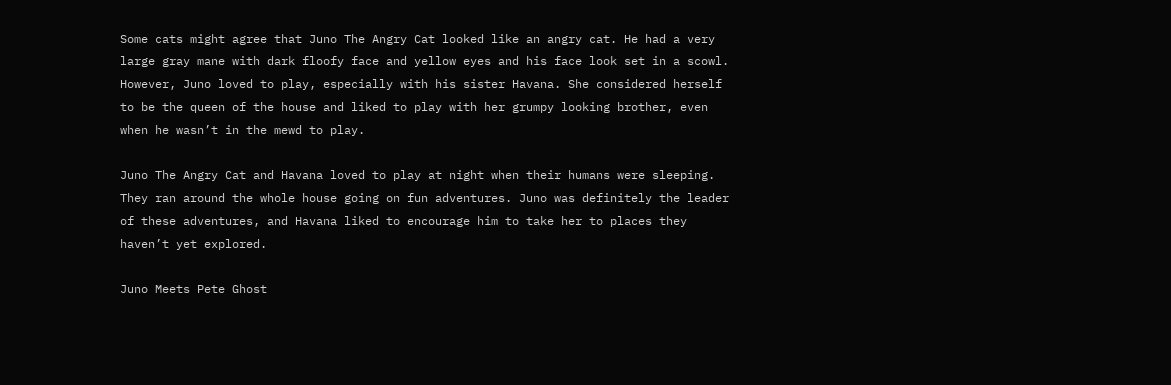Some cats might agree that Juno The Angry Cat looked like an angry cat. He had a very large gray mane with dark floofy face and yellow eyes and his face look set in a scowl. However, Juno loved to play, especially with his sister Havana. She considered herself to be the queen of the house and liked to play with her grumpy looking brother, even when he wasn’t in the mewd to play.

Juno The Angry Cat and Havana loved to play at night when their humans were sleeping. They ran around the whole house going on fun adventures. Juno was definitely the leader of these adventures, and Havana liked to encourage him to take her to places they haven’t yet explored.

Juno Meets Pete Ghost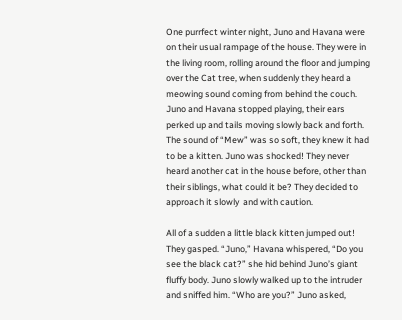One purrfect winter night, Juno and Havana were on their usual rampage of the house. They were in the living room, rolling around the floor and jumping over the Cat tree, when suddenly they heard a meowing sound coming from behind the couch. Juno and Havana stopped playing, their ears perked up and tails moving slowly back and forth.  The sound of “Mew” was so soft, they knew it had to be a kitten. Juno was shocked! They never heard another cat in the house before, other than their siblings, what could it be? They decided to approach it slowly  and with caution.

All of a sudden a little black kitten jumped out! They gasped. “Juno,” Havana whispered, “Do you see the black cat?” she hid behind Juno’s giant fluffy body. Juno slowly walked up to the intruder and sniffed him. “Who are you?” Juno asked,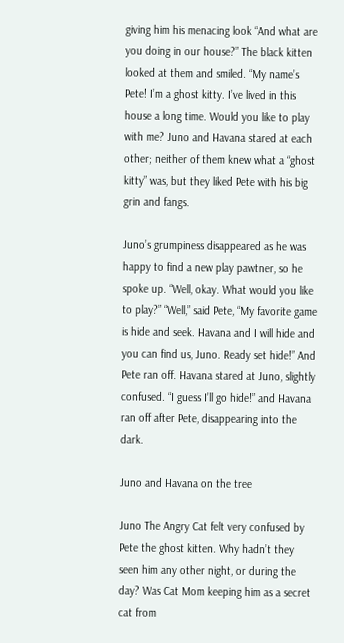giving him his menacing look “And what are you doing in our house?” The black kitten looked at them and smiled. “My name’s Pete! I’m a ghost kitty. I’ve lived in this house a long time. Would you like to play with me? Juno and Havana stared at each other; neither of them knew what a “ghost kitty” was, but they liked Pete with his big grin and fangs.

Juno’s grumpiness disappeared as he was happy to find a new play pawtner, so he spoke up. “Well, okay. What would you like to play?” “Well,” said Pete, “My favorite game is hide and seek. Havana and I will hide and you can find us, Juno. Ready set hide!” And Pete ran off. Havana stared at Juno, slightly confused. “I guess I’ll go hide!” and Havana ran off after Pete, disappearing into the dark.

Juno and Havana on the tree

Juno The Angry Cat felt very confused by Pete the ghost kitten. Why hadn’t they seen him any other night, or during the day? Was Cat Mom keeping him as a secret cat from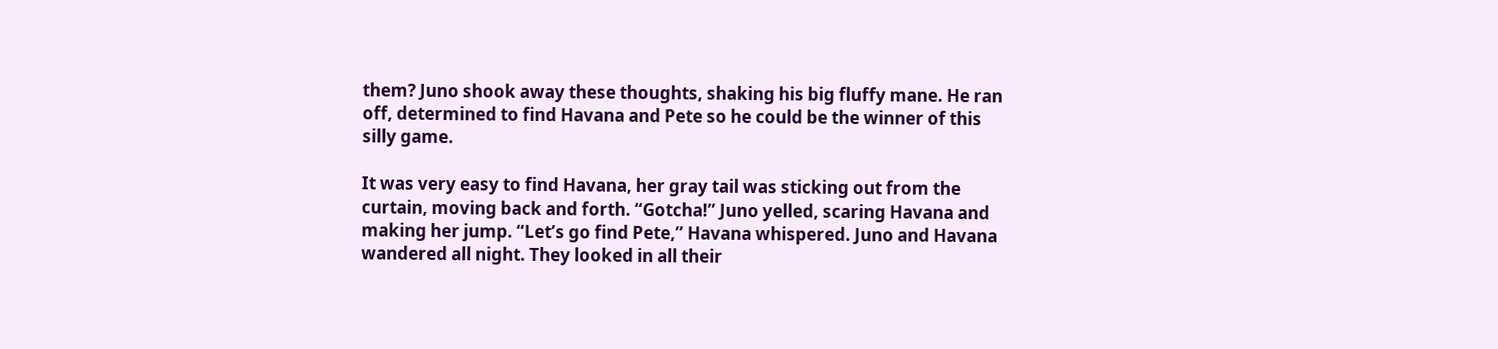them? Juno shook away these thoughts, shaking his big fluffy mane. He ran off, determined to find Havana and Pete so he could be the winner of this silly game.

It was very easy to find Havana, her gray tail was sticking out from the curtain, moving back and forth. “Gotcha!” Juno yelled, scaring Havana and making her jump. “Let’s go find Pete,” Havana whispered. Juno and Havana wandered all night. They looked in all their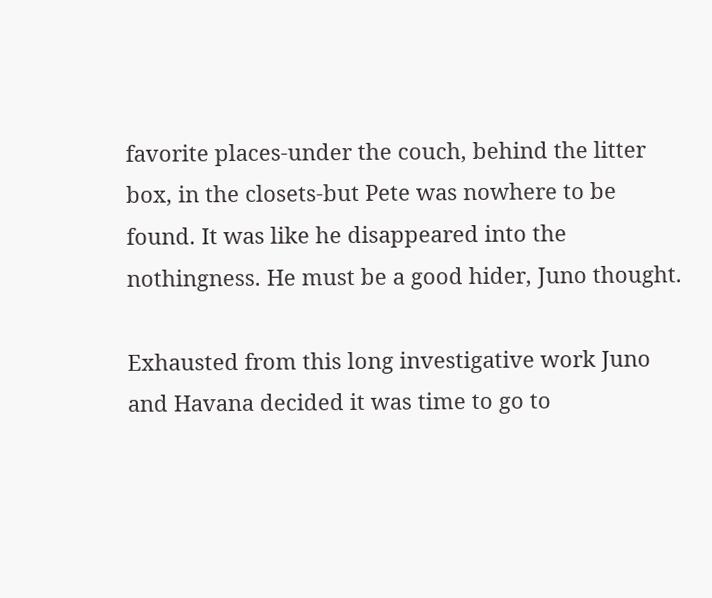favorite places-under the couch, behind the litter box, in the closets-but Pete was nowhere to be found. It was like he disappeared into the nothingness. He must be a good hider, Juno thought.

Exhausted from this long investigative work Juno and Havana decided it was time to go to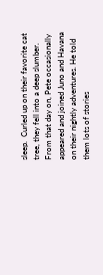sleep.  Curled up on their favorite cat tree, they fell into a deep slumber. From that day on, Pete occasionally appeared and joined Juno and Havana on their nightly adventures. He told them lots of stories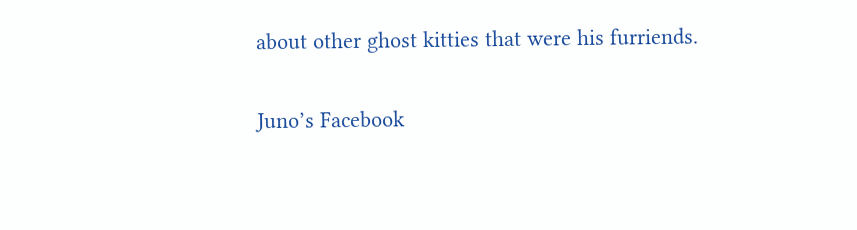about other ghost kitties that were his furriends.

Juno’s Facebook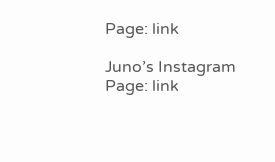Page: link

Juno’s Instagram Page: link